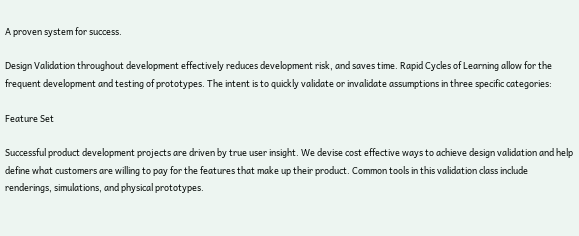A proven system for success.

Design Validation throughout development effectively reduces development risk, and saves time. Rapid Cycles of Learning allow for the frequent development and testing of prototypes. The intent is to quickly validate or invalidate assumptions in three specific categories:

Feature Set

Successful product development projects are driven by true user insight. We devise cost effective ways to achieve design validation and help define what customers are willing to pay for the features that make up their product. Common tools in this validation class include renderings, simulations, and physical prototypes.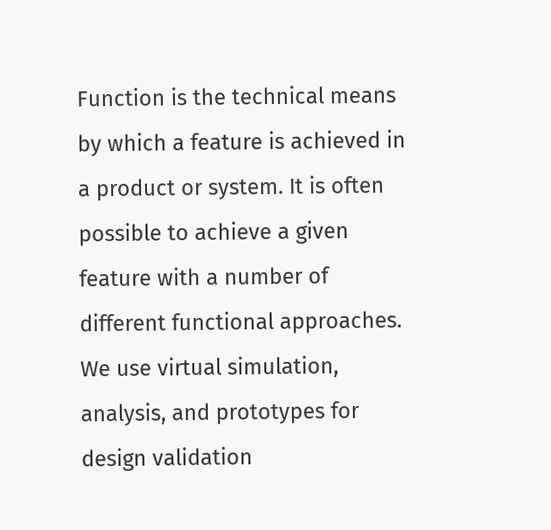Function is the technical means by which a feature is achieved in a product or system. It is often possible to achieve a given feature with a number of different functional approaches. We use virtual simulation, analysis, and prototypes for design validation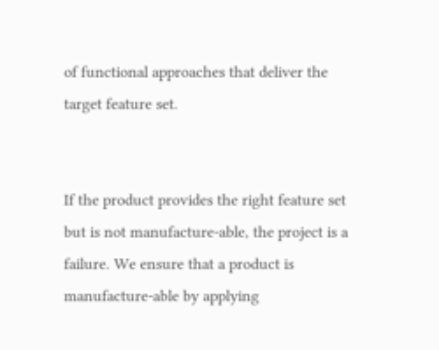of functional approaches that deliver the target feature set.


If the product provides the right feature set but is not manufacture-able, the project is a failure. We ensure that a product is manufacture-able by applying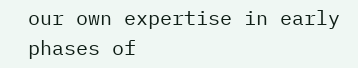our own expertise in early phases of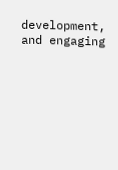development, and engaging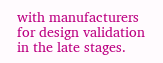with manufacturers for design validation in the late stages.